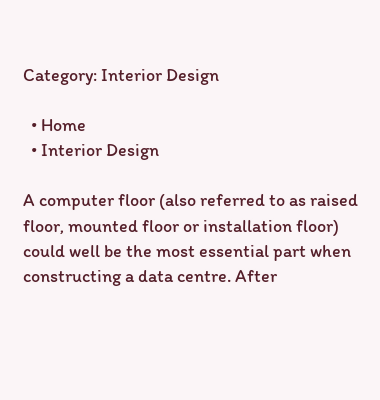Category: Interior Design

  • Home
  • Interior Design

A computer floor (also referred to as raised floor, mounted floor or installation floor) could well be the most essential part when constructing a data centre. After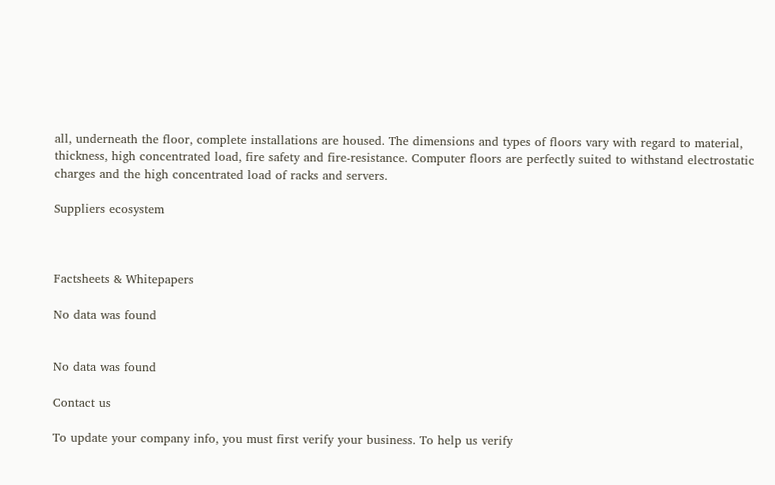all, underneath the floor, complete installations are housed. The dimensions and types of floors vary with regard to material, thickness, high concentrated load, fire safety and fire-resistance. Computer floors are perfectly suited to withstand electrostatic charges and the high concentrated load of racks and servers.

Suppliers ecosystem



Factsheets & Whitepapers

No data was found


No data was found

Contact us

To update your company info, you must first verify your business. To help us verify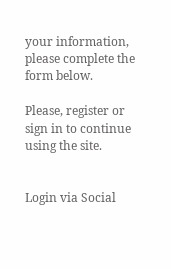your information, please complete the form below.

Please, register or sign in to continue using the site.


Login via Social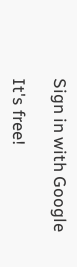Sign in with Google

It's free!